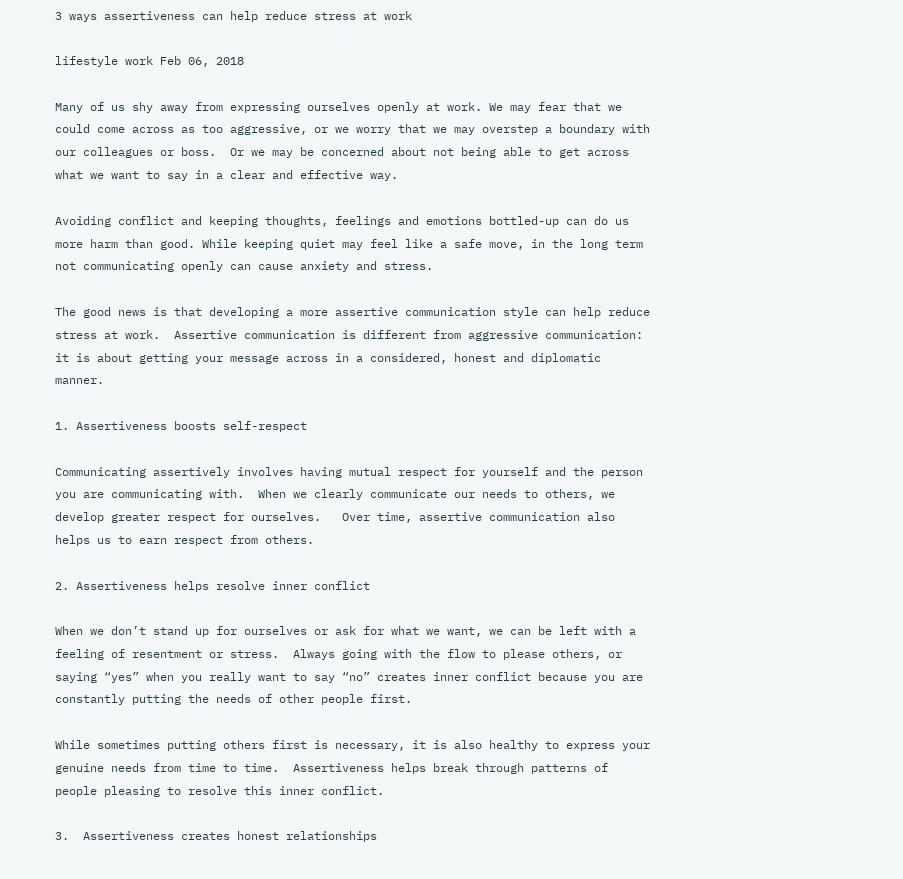3 ways assertiveness can help reduce stress at work

lifestyle work Feb 06, 2018

Many of us shy away from expressing ourselves openly at work. We may fear that we could come across as too aggressive, or we worry that we may overstep a boundary with our colleagues or boss.  Or we may be concerned about not being able to get across what we want to say in a clear and effective way.

Avoiding conflict and keeping thoughts, feelings and emotions bottled-up can do us more harm than good. While keeping quiet may feel like a safe move, in the long term not communicating openly can cause anxiety and stress.

The good news is that developing a more assertive communication style can help reduce stress at work.  Assertive communication is different from aggressive communication: it is about getting your message across in a considered, honest and diplomatic manner.

1. Assertiveness boosts self-respect

Communicating assertively involves having mutual respect for yourself and the person you are communicating with.  When we clearly communicate our needs to others, we develop greater respect for ourselves.   Over time, assertive communication also helps us to earn respect from others.

2. Assertiveness helps resolve inner conflict

When we don’t stand up for ourselves or ask for what we want, we can be left with a feeling of resentment or stress.  Always going with the flow to please others, or saying “yes” when you really want to say “no” creates inner conflict because you are constantly putting the needs of other people first.

While sometimes putting others first is necessary, it is also healthy to express your genuine needs from time to time.  Assertiveness helps break through patterns of people pleasing to resolve this inner conflict.

3.  Assertiveness creates honest relationships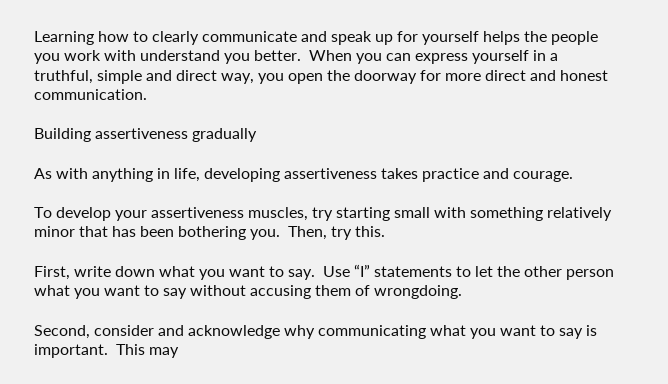Learning how to clearly communicate and speak up for yourself helps the people you work with understand you better.  When you can express yourself in a truthful, simple and direct way, you open the doorway for more direct and honest communication.

Building assertiveness gradually

As with anything in life, developing assertiveness takes practice and courage.

To develop your assertiveness muscles, try starting small with something relatively minor that has been bothering you.  Then, try this.

First, write down what you want to say.  Use “I” statements to let the other person what you want to say without accusing them of wrongdoing.

Second, consider and acknowledge why communicating what you want to say is important.  This may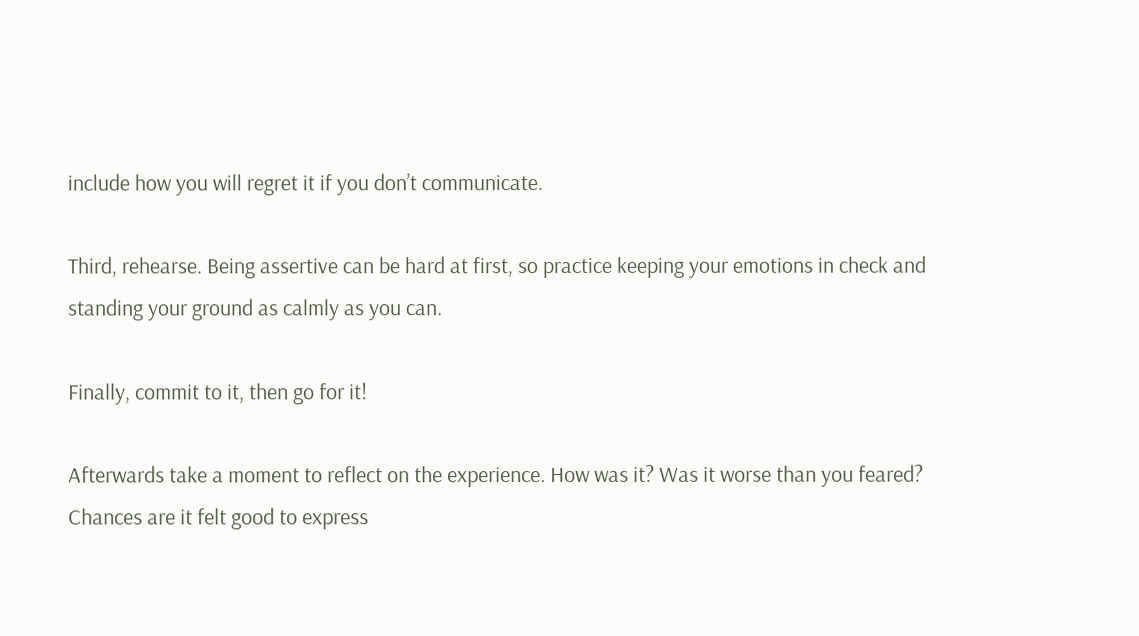include how you will regret it if you don’t communicate.

Third, rehearse. Being assertive can be hard at first, so practice keeping your emotions in check and standing your ground as calmly as you can.

Finally, commit to it, then go for it!

Afterwards take a moment to reflect on the experience. How was it? Was it worse than you feared? Chances are it felt good to express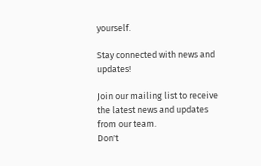yourself.

Stay connected with news and updates!

Join our mailing list to receive the latest news and updates from our team.
Don't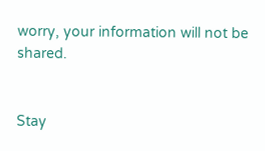worry, your information will not be shared.


Stay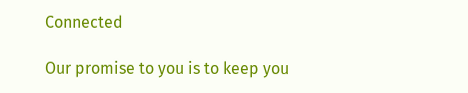Connected

Our promise to you is to keep you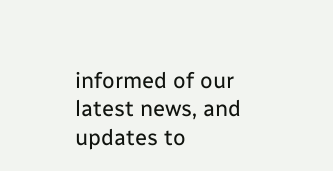informed of our latest news, and updates to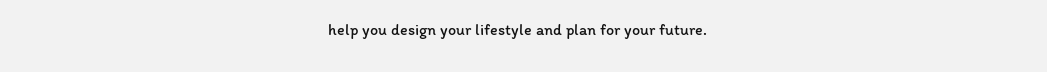help you design your lifestyle and plan for your future.